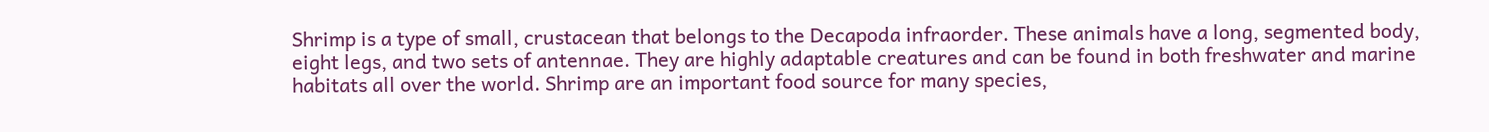Shrimp is a type of small, crustacean that belongs to the Decapoda infraorder. These animals have a long, segmented body, eight legs, and two sets of antennae. They are highly adaptable creatures and can be found in both freshwater and marine habitats all over the world. Shrimp are an important food source for many species,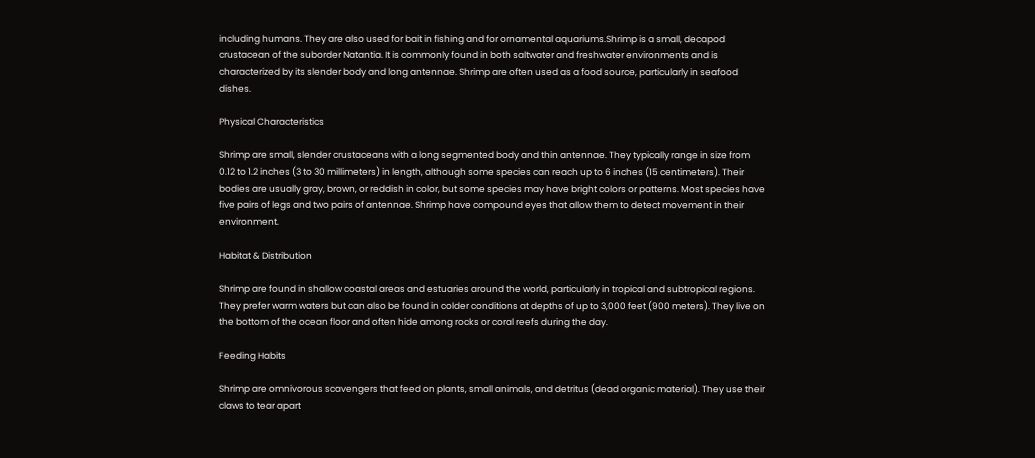including humans. They are also used for bait in fishing and for ornamental aquariums.Shrimp is a small, decapod crustacean of the suborder Natantia. It is commonly found in both saltwater and freshwater environments and is characterized by its slender body and long antennae. Shrimp are often used as a food source, particularly in seafood dishes.

Physical Characteristics

Shrimp are small, slender crustaceans with a long segmented body and thin antennae. They typically range in size from 0.12 to 1.2 inches (3 to 30 millimeters) in length, although some species can reach up to 6 inches (15 centimeters). Their bodies are usually gray, brown, or reddish in color, but some species may have bright colors or patterns. Most species have five pairs of legs and two pairs of antennae. Shrimp have compound eyes that allow them to detect movement in their environment.

Habitat & Distribution

Shrimp are found in shallow coastal areas and estuaries around the world, particularly in tropical and subtropical regions. They prefer warm waters but can also be found in colder conditions at depths of up to 3,000 feet (900 meters). They live on the bottom of the ocean floor and often hide among rocks or coral reefs during the day.

Feeding Habits

Shrimp are omnivorous scavengers that feed on plants, small animals, and detritus (dead organic material). They use their claws to tear apart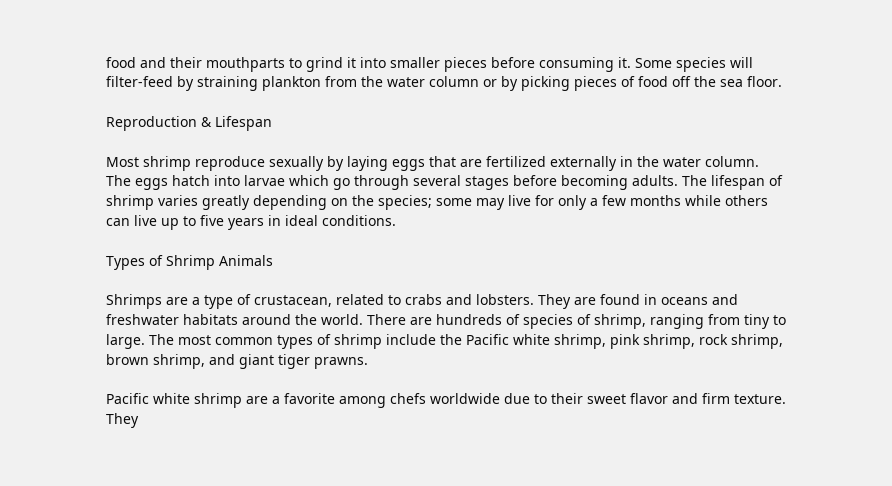food and their mouthparts to grind it into smaller pieces before consuming it. Some species will filter-feed by straining plankton from the water column or by picking pieces of food off the sea floor.

Reproduction & Lifespan

Most shrimp reproduce sexually by laying eggs that are fertilized externally in the water column. The eggs hatch into larvae which go through several stages before becoming adults. The lifespan of shrimp varies greatly depending on the species; some may live for only a few months while others can live up to five years in ideal conditions.

Types of Shrimp Animals

Shrimps are a type of crustacean, related to crabs and lobsters. They are found in oceans and freshwater habitats around the world. There are hundreds of species of shrimp, ranging from tiny to large. The most common types of shrimp include the Pacific white shrimp, pink shrimp, rock shrimp, brown shrimp, and giant tiger prawns.

Pacific white shrimp are a favorite among chefs worldwide due to their sweet flavor and firm texture. They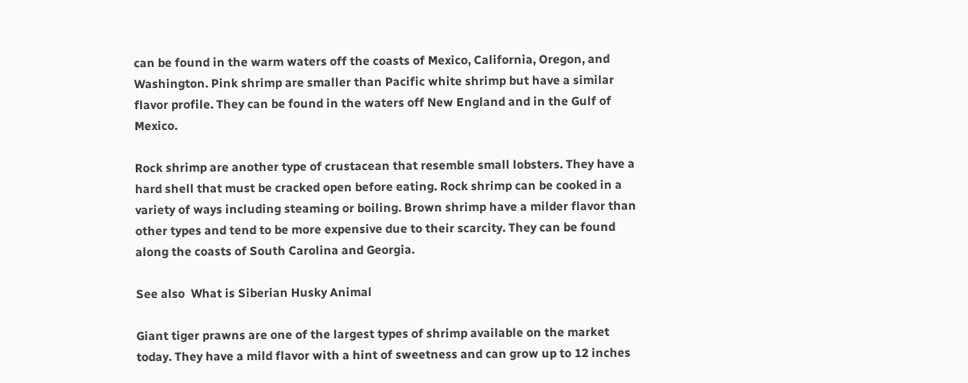can be found in the warm waters off the coasts of Mexico, California, Oregon, and Washington. Pink shrimp are smaller than Pacific white shrimp but have a similar flavor profile. They can be found in the waters off New England and in the Gulf of Mexico.

Rock shrimp are another type of crustacean that resemble small lobsters. They have a hard shell that must be cracked open before eating. Rock shrimp can be cooked in a variety of ways including steaming or boiling. Brown shrimp have a milder flavor than other types and tend to be more expensive due to their scarcity. They can be found along the coasts of South Carolina and Georgia.

See also  What is Siberian Husky Animal

Giant tiger prawns are one of the largest types of shrimp available on the market today. They have a mild flavor with a hint of sweetness and can grow up to 12 inches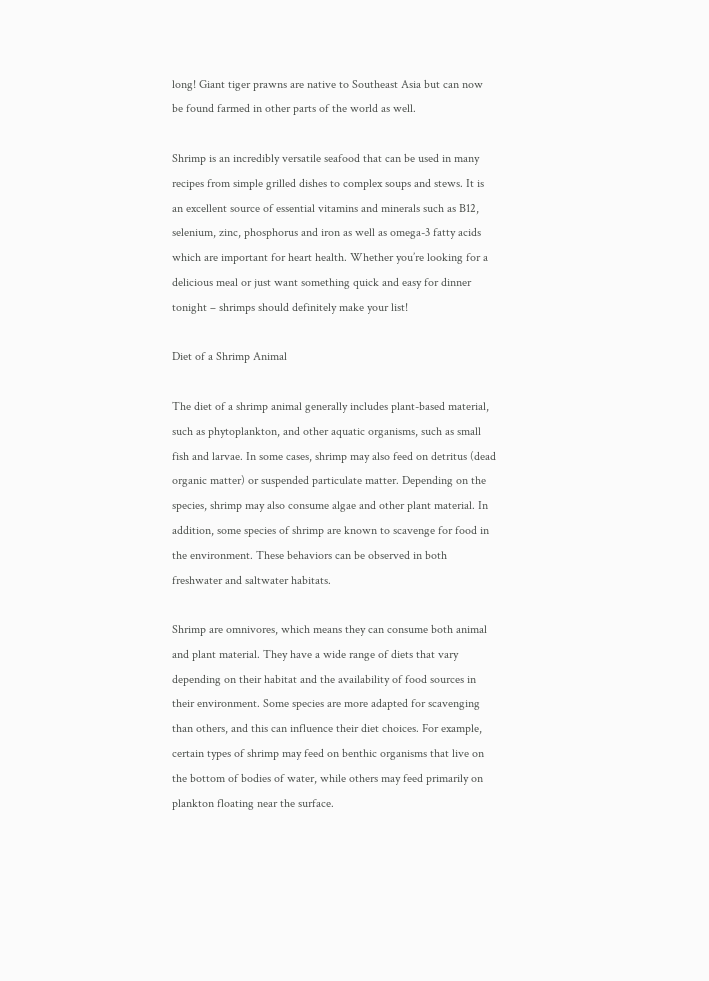long! Giant tiger prawns are native to Southeast Asia but can now be found farmed in other parts of the world as well.

Shrimp is an incredibly versatile seafood that can be used in many recipes from simple grilled dishes to complex soups and stews. It is an excellent source of essential vitamins and minerals such as B12, selenium, zinc, phosphorus and iron as well as omega-3 fatty acids which are important for heart health. Whether you’re looking for a delicious meal or just want something quick and easy for dinner tonight – shrimps should definitely make your list!

Diet of a Shrimp Animal

The diet of a shrimp animal generally includes plant-based material, such as phytoplankton, and other aquatic organisms, such as small fish and larvae. In some cases, shrimp may also feed on detritus (dead organic matter) or suspended particulate matter. Depending on the species, shrimp may also consume algae and other plant material. In addition, some species of shrimp are known to scavenge for food in the environment. These behaviors can be observed in both freshwater and saltwater habitats.

Shrimp are omnivores, which means they can consume both animal and plant material. They have a wide range of diets that vary depending on their habitat and the availability of food sources in their environment. Some species are more adapted for scavenging than others, and this can influence their diet choices. For example, certain types of shrimp may feed on benthic organisms that live on the bottom of bodies of water, while others may feed primarily on plankton floating near the surface.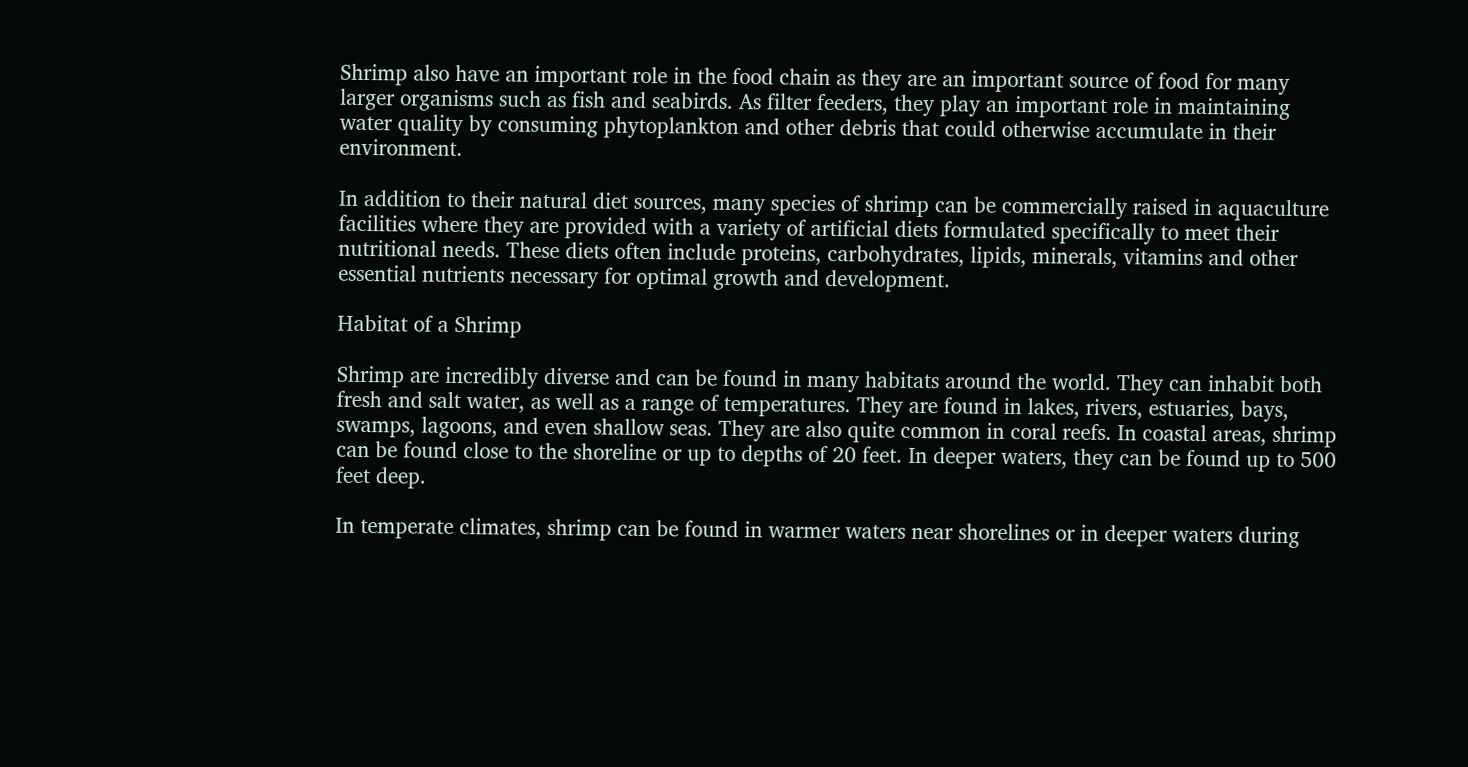Shrimp also have an important role in the food chain as they are an important source of food for many larger organisms such as fish and seabirds. As filter feeders, they play an important role in maintaining water quality by consuming phytoplankton and other debris that could otherwise accumulate in their environment.

In addition to their natural diet sources, many species of shrimp can be commercially raised in aquaculture facilities where they are provided with a variety of artificial diets formulated specifically to meet their nutritional needs. These diets often include proteins, carbohydrates, lipids, minerals, vitamins and other essential nutrients necessary for optimal growth and development.

Habitat of a Shrimp

Shrimp are incredibly diverse and can be found in many habitats around the world. They can inhabit both fresh and salt water, as well as a range of temperatures. They are found in lakes, rivers, estuaries, bays, swamps, lagoons, and even shallow seas. They are also quite common in coral reefs. In coastal areas, shrimp can be found close to the shoreline or up to depths of 20 feet. In deeper waters, they can be found up to 500 feet deep.

In temperate climates, shrimp can be found in warmer waters near shorelines or in deeper waters during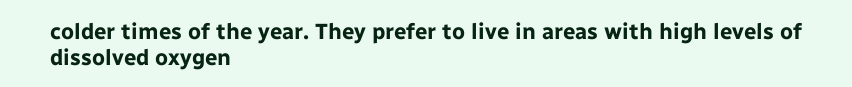colder times of the year. They prefer to live in areas with high levels of dissolved oxygen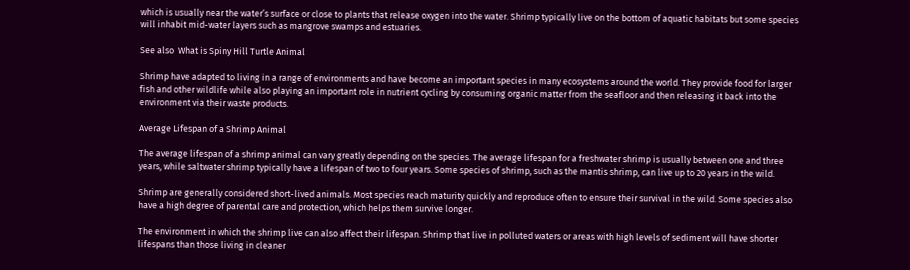which is usually near the water’s surface or close to plants that release oxygen into the water. Shrimp typically live on the bottom of aquatic habitats but some species will inhabit mid-water layers such as mangrove swamps and estuaries.

See also  What is Spiny Hill Turtle Animal

Shrimp have adapted to living in a range of environments and have become an important species in many ecosystems around the world. They provide food for larger fish and other wildlife while also playing an important role in nutrient cycling by consuming organic matter from the seafloor and then releasing it back into the environment via their waste products.

Average Lifespan of a Shrimp Animal

The average lifespan of a shrimp animal can vary greatly depending on the species. The average lifespan for a freshwater shrimp is usually between one and three years, while saltwater shrimp typically have a lifespan of two to four years. Some species of shrimp, such as the mantis shrimp, can live up to 20 years in the wild.

Shrimp are generally considered short-lived animals. Most species reach maturity quickly and reproduce often to ensure their survival in the wild. Some species also have a high degree of parental care and protection, which helps them survive longer.

The environment in which the shrimp live can also affect their lifespan. Shrimp that live in polluted waters or areas with high levels of sediment will have shorter lifespans than those living in cleaner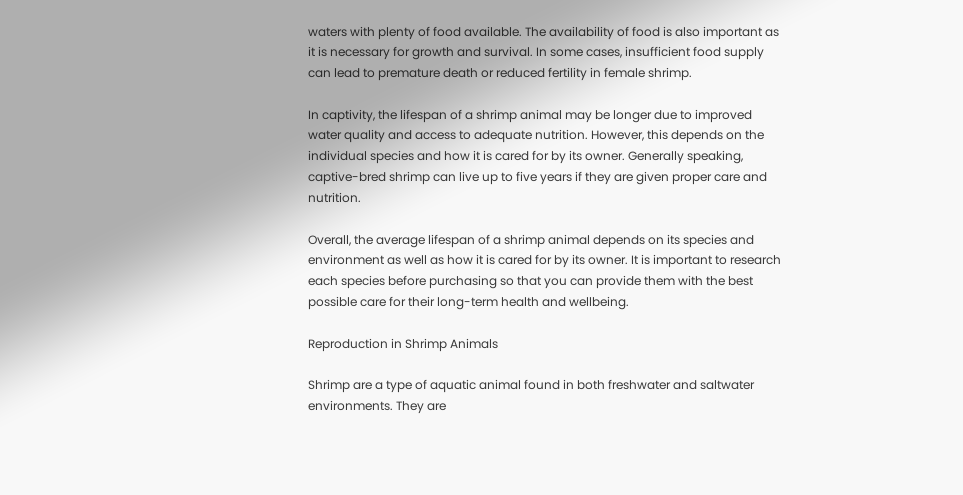waters with plenty of food available. The availability of food is also important as it is necessary for growth and survival. In some cases, insufficient food supply can lead to premature death or reduced fertility in female shrimp.

In captivity, the lifespan of a shrimp animal may be longer due to improved water quality and access to adequate nutrition. However, this depends on the individual species and how it is cared for by its owner. Generally speaking, captive-bred shrimp can live up to five years if they are given proper care and nutrition.

Overall, the average lifespan of a shrimp animal depends on its species and environment as well as how it is cared for by its owner. It is important to research each species before purchasing so that you can provide them with the best possible care for their long-term health and wellbeing.

Reproduction in Shrimp Animals

Shrimp are a type of aquatic animal found in both freshwater and saltwater environments. They are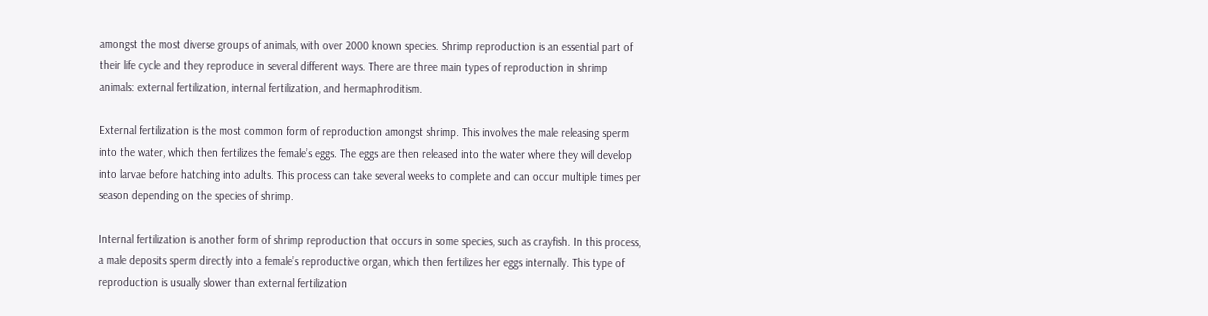amongst the most diverse groups of animals, with over 2000 known species. Shrimp reproduction is an essential part of their life cycle and they reproduce in several different ways. There are three main types of reproduction in shrimp animals: external fertilization, internal fertilization, and hermaphroditism.

External fertilization is the most common form of reproduction amongst shrimp. This involves the male releasing sperm into the water, which then fertilizes the female’s eggs. The eggs are then released into the water where they will develop into larvae before hatching into adults. This process can take several weeks to complete and can occur multiple times per season depending on the species of shrimp.

Internal fertilization is another form of shrimp reproduction that occurs in some species, such as crayfish. In this process, a male deposits sperm directly into a female’s reproductive organ, which then fertilizes her eggs internally. This type of reproduction is usually slower than external fertilization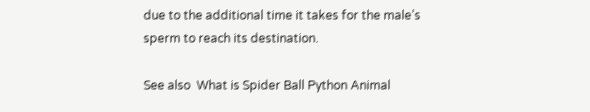due to the additional time it takes for the male’s sperm to reach its destination.

See also  What is Spider Ball Python Animal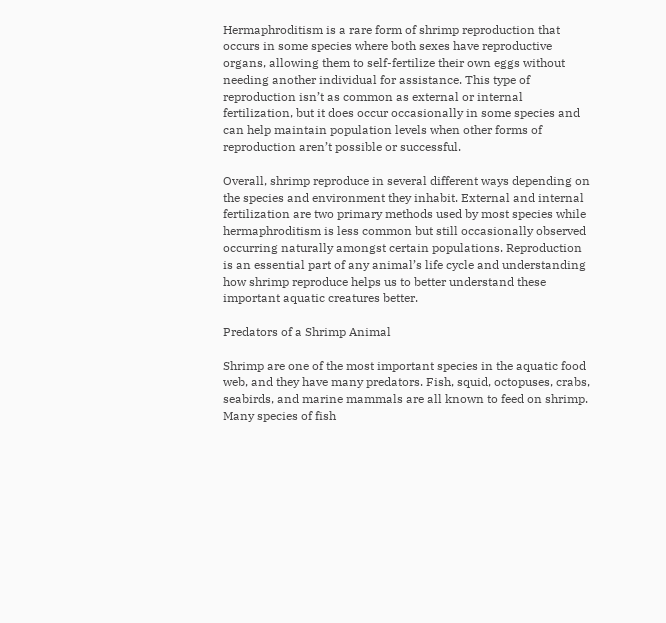Hermaphroditism is a rare form of shrimp reproduction that occurs in some species where both sexes have reproductive organs, allowing them to self-fertilize their own eggs without needing another individual for assistance. This type of reproduction isn’t as common as external or internal fertilization, but it does occur occasionally in some species and can help maintain population levels when other forms of reproduction aren’t possible or successful.

Overall, shrimp reproduce in several different ways depending on the species and environment they inhabit. External and internal fertilization are two primary methods used by most species while hermaphroditism is less common but still occasionally observed occurring naturally amongst certain populations. Reproduction is an essential part of any animal’s life cycle and understanding how shrimp reproduce helps us to better understand these important aquatic creatures better.

Predators of a Shrimp Animal

Shrimp are one of the most important species in the aquatic food web, and they have many predators. Fish, squid, octopuses, crabs, seabirds, and marine mammals are all known to feed on shrimp. Many species of fish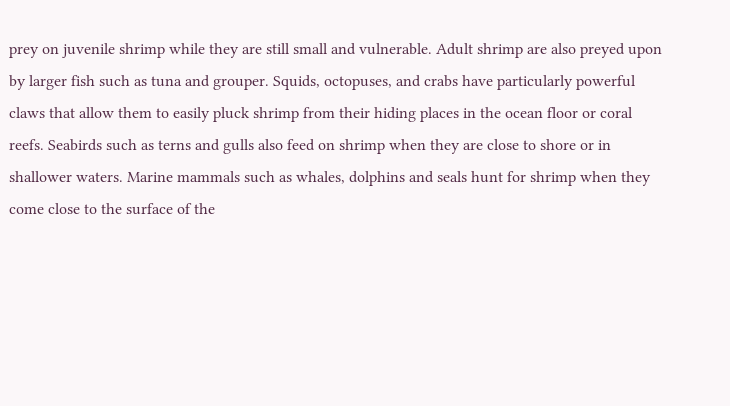prey on juvenile shrimp while they are still small and vulnerable. Adult shrimp are also preyed upon by larger fish such as tuna and grouper. Squids, octopuses, and crabs have particularly powerful claws that allow them to easily pluck shrimp from their hiding places in the ocean floor or coral reefs. Seabirds such as terns and gulls also feed on shrimp when they are close to shore or in shallower waters. Marine mammals such as whales, dolphins and seals hunt for shrimp when they come close to the surface of the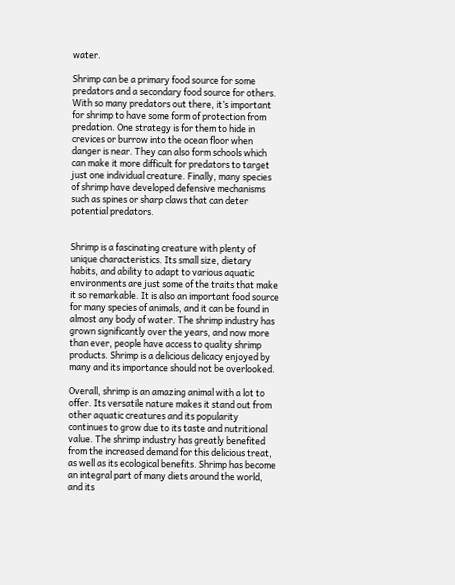water.

Shrimp can be a primary food source for some predators and a secondary food source for others. With so many predators out there, it’s important for shrimp to have some form of protection from predation. One strategy is for them to hide in crevices or burrow into the ocean floor when danger is near. They can also form schools which can make it more difficult for predators to target just one individual creature. Finally, many species of shrimp have developed defensive mechanisms such as spines or sharp claws that can deter potential predators.


Shrimp is a fascinating creature with plenty of unique characteristics. Its small size, dietary habits, and ability to adapt to various aquatic environments are just some of the traits that make it so remarkable. It is also an important food source for many species of animals, and it can be found in almost any body of water. The shrimp industry has grown significantly over the years, and now more than ever, people have access to quality shrimp products. Shrimp is a delicious delicacy enjoyed by many and its importance should not be overlooked.

Overall, shrimp is an amazing animal with a lot to offer. Its versatile nature makes it stand out from other aquatic creatures and its popularity continues to grow due to its taste and nutritional value. The shrimp industry has greatly benefited from the increased demand for this delicious treat, as well as its ecological benefits. Shrimp has become an integral part of many diets around the world, and its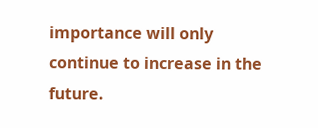importance will only continue to increase in the future.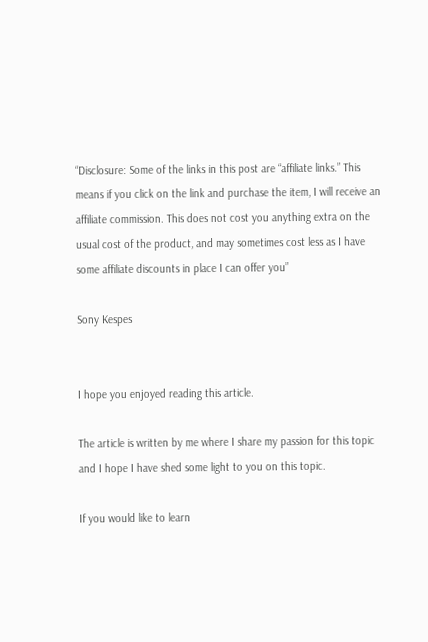“Disclosure: Some of the links in this post are “affiliate links.” This means if you click on the link and purchase the item, I will receive an affiliate commission. This does not cost you anything extra on the usual cost of the product, and may sometimes cost less as I have some affiliate discounts in place I can offer you”

Sony Kespes


I hope you enjoyed reading this article.

The article is written by me where I share my passion for this topic and I hope I have shed some light to you on this topic.

If you would like to learn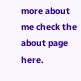more about me check the about page here.